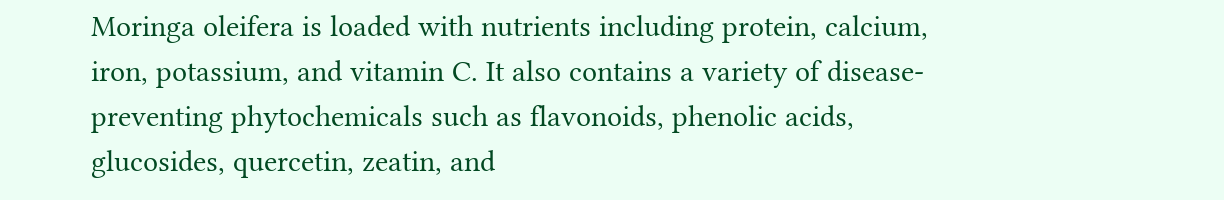Moringa oleifera is loaded with nutrients including protein, calcium, iron, potassium, and vitamin C. It also contains a variety of disease-preventing phytochemicals such as flavonoids, phenolic acids, glucosides, quercetin, zeatin, and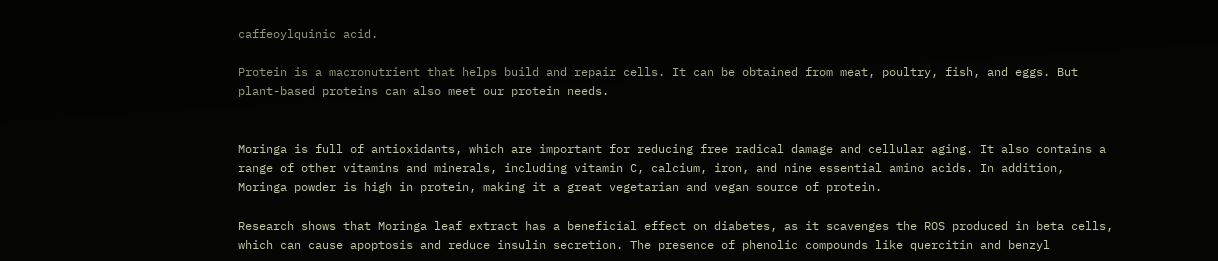caffeoylquinic acid.

Protein is a macronutrient that helps build and repair cells. It can be obtained from meat, poultry, fish, and eggs. But plant-based proteins can also meet our protein needs.


Moringa is full of antioxidants, which are important for reducing free radical damage and cellular aging. It also contains a range of other vitamins and minerals, including vitamin C, calcium, iron, and nine essential amino acids. In addition, Moringa powder is high in protein, making it a great vegetarian and vegan source of protein.

Research shows that Moringa leaf extract has a beneficial effect on diabetes, as it scavenges the ROS produced in beta cells, which can cause apoptosis and reduce insulin secretion. The presence of phenolic compounds like quercitin and benzyl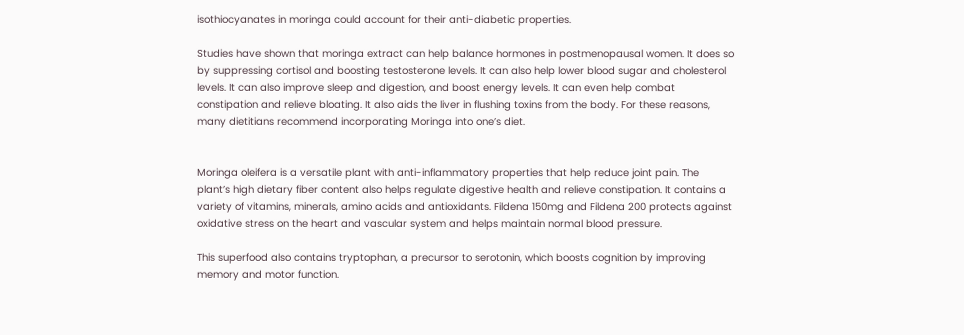isothiocyanates in moringa could account for their anti-diabetic properties.

Studies have shown that moringa extract can help balance hormones in postmenopausal women. It does so by suppressing cortisol and boosting testosterone levels. It can also help lower blood sugar and cholesterol levels. It can also improve sleep and digestion, and boost energy levels. It can even help combat constipation and relieve bloating. It also aids the liver in flushing toxins from the body. For these reasons, many dietitians recommend incorporating Moringa into one’s diet.


Moringa oleifera is a versatile plant with anti-inflammatory properties that help reduce joint pain. The plant’s high dietary fiber content also helps regulate digestive health and relieve constipation. It contains a variety of vitamins, minerals, amino acids and antioxidants. Fildena 150mg and Fildena 200 protects against oxidative stress on the heart and vascular system and helps maintain normal blood pressure.

This superfood also contains tryptophan, a precursor to serotonin, which boosts cognition by improving memory and motor function.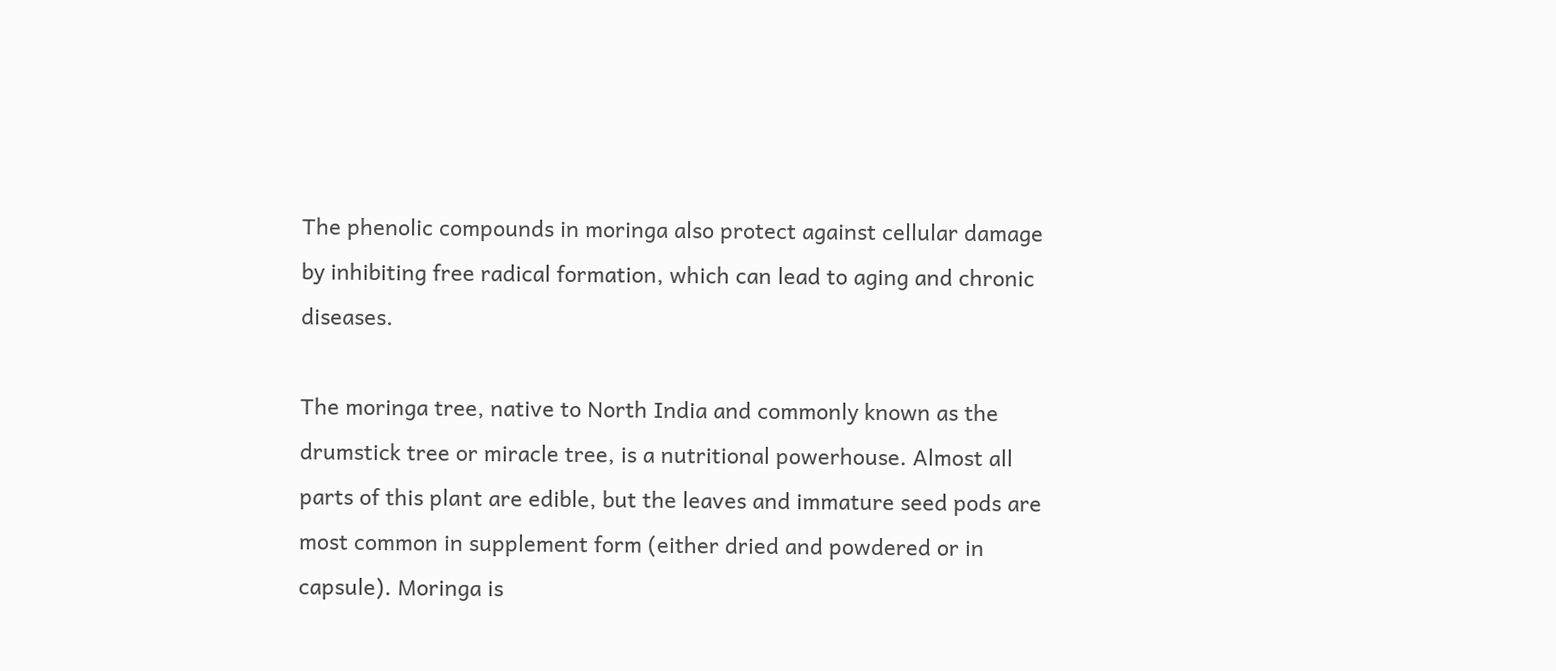The phenolic compounds in moringa also protect against cellular damage by inhibiting free radical formation, which can lead to aging and chronic diseases.

The moringa tree, native to North India and commonly known as the drumstick tree or miracle tree, is a nutritional powerhouse. Almost all parts of this plant are edible, but the leaves and immature seed pods are most common in supplement form (either dried and powdered or in capsule). Moringa is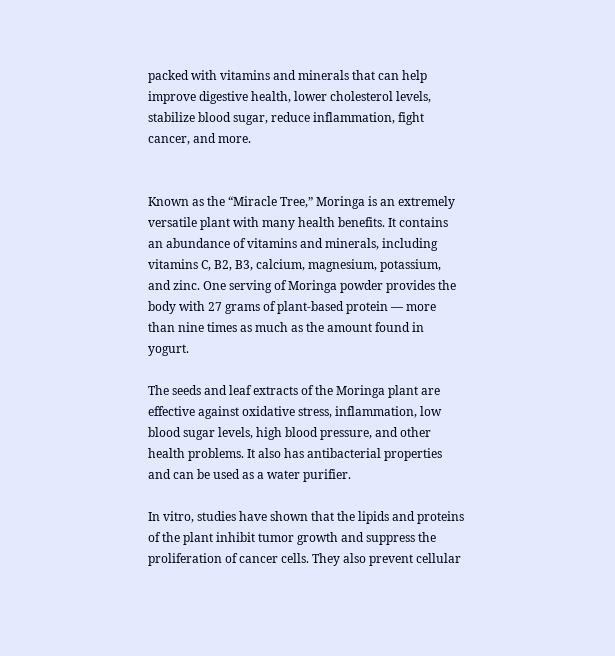packed with vitamins and minerals that can help improve digestive health, lower cholesterol levels, stabilize blood sugar, reduce inflammation, fight cancer, and more.


Known as the “Miracle Tree,” Moringa is an extremely versatile plant with many health benefits. It contains an abundance of vitamins and minerals, including vitamins C, B2, B3, calcium, magnesium, potassium, and zinc. One serving of Moringa powder provides the body with 27 grams of plant-based protein — more than nine times as much as the amount found in yogurt.

The seeds and leaf extracts of the Moringa plant are effective against oxidative stress, inflammation, low blood sugar levels, high blood pressure, and other health problems. It also has antibacterial properties and can be used as a water purifier.

In vitro, studies have shown that the lipids and proteins of the plant inhibit tumor growth and suppress the proliferation of cancer cells. They also prevent cellular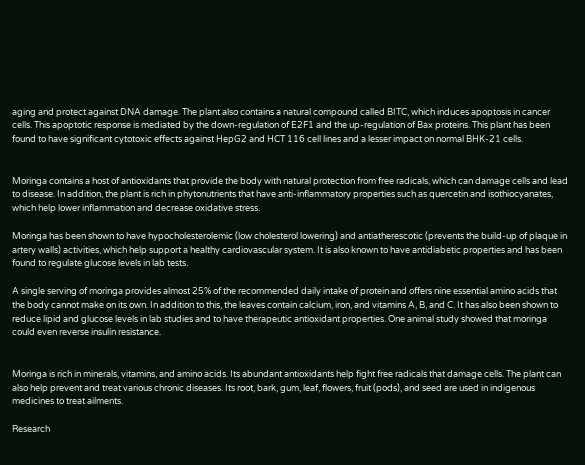aging and protect against DNA damage. The plant also contains a natural compound called BITC, which induces apoptosis in cancer cells. This apoptotic response is mediated by the down-regulation of E2F1 and the up-regulation of Bax proteins. This plant has been found to have significant cytotoxic effects against HepG2 and HCT 116 cell lines and a lesser impact on normal BHK-21 cells.


Moringa contains a host of antioxidants that provide the body with natural protection from free radicals, which can damage cells and lead to disease. In addition, the plant is rich in phytonutrients that have anti-inflammatory properties such as quercetin and isothiocyanates, which help lower inflammation and decrease oxidative stress.

Moringa has been shown to have hypocholesterolemic (low cholesterol lowering) and antiatherescotic (prevents the build-up of plaque in artery walls) activities, which help support a healthy cardiovascular system. It is also known to have antidiabetic properties and has been found to regulate glucose levels in lab tests.

A single serving of moringa provides almost 25% of the recommended daily intake of protein and offers nine essential amino acids that the body cannot make on its own. In addition to this, the leaves contain calcium, iron, and vitamins A, B, and C. It has also been shown to reduce lipid and glucose levels in lab studies and to have therapeutic antioxidant properties. One animal study showed that moringa could even reverse insulin resistance.


Moringa is rich in minerals, vitamins, and amino acids. Its abundant antioxidants help fight free radicals that damage cells. The plant can also help prevent and treat various chronic diseases. Its root, bark, gum, leaf, flowers, fruit (pods), and seed are used in indigenous medicines to treat ailments.

Research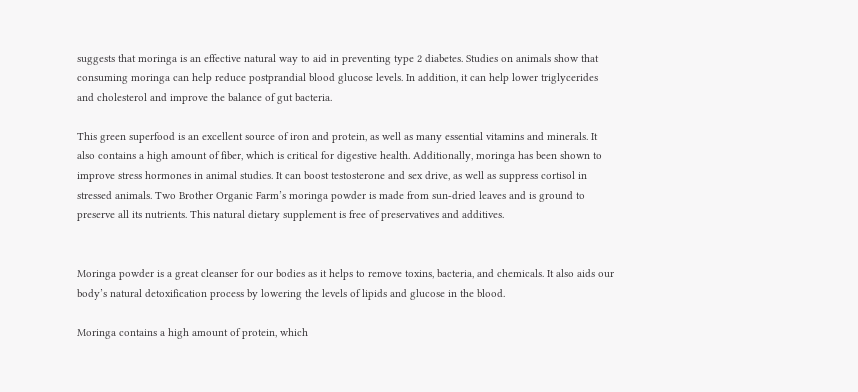suggests that moringa is an effective natural way to aid in preventing type 2 diabetes. Studies on animals show that consuming moringa can help reduce postprandial blood glucose levels. In addition, it can help lower triglycerides and cholesterol and improve the balance of gut bacteria.

This green superfood is an excellent source of iron and protein, as well as many essential vitamins and minerals. It also contains a high amount of fiber, which is critical for digestive health. Additionally, moringa has been shown to improve stress hormones in animal studies. It can boost testosterone and sex drive, as well as suppress cortisol in stressed animals. Two Brother Organic Farm’s moringa powder is made from sun-dried leaves and is ground to preserve all its nutrients. This natural dietary supplement is free of preservatives and additives.


Moringa powder is a great cleanser for our bodies as it helps to remove toxins, bacteria, and chemicals. It also aids our body’s natural detoxification process by lowering the levels of lipids and glucose in the blood.

Moringa contains a high amount of protein, which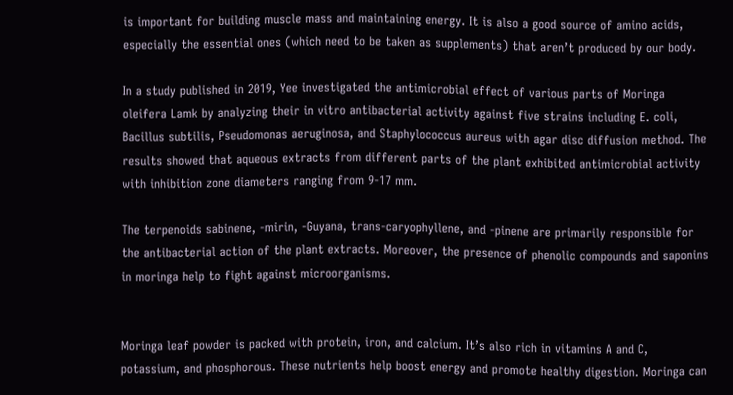is important for building muscle mass and maintaining energy. It is also a good source of amino acids, especially the essential ones (which need to be taken as supplements) that aren’t produced by our body.

In a study published in 2019, Yee investigated the antimicrobial effect of various parts of Moringa oleifera Lamk by analyzing their in vitro antibacterial activity against five strains including E. coli, Bacillus subtilis, Pseudomonas aeruginosa, and Staphylococcus aureus with agar disc diffusion method. The results showed that aqueous extracts from different parts of the plant exhibited antimicrobial activity with inhibition zone diameters ranging from 9-17 mm.

The terpenoids sabinene, -mirin, -Guyana, trans-caryophyllene, and -pinene are primarily responsible for the antibacterial action of the plant extracts. Moreover, the presence of phenolic compounds and saponins in moringa help to fight against microorganisms.


Moringa leaf powder is packed with protein, iron, and calcium. It’s also rich in vitamins A and C, potassium, and phosphorous. These nutrients help boost energy and promote healthy digestion. Moringa can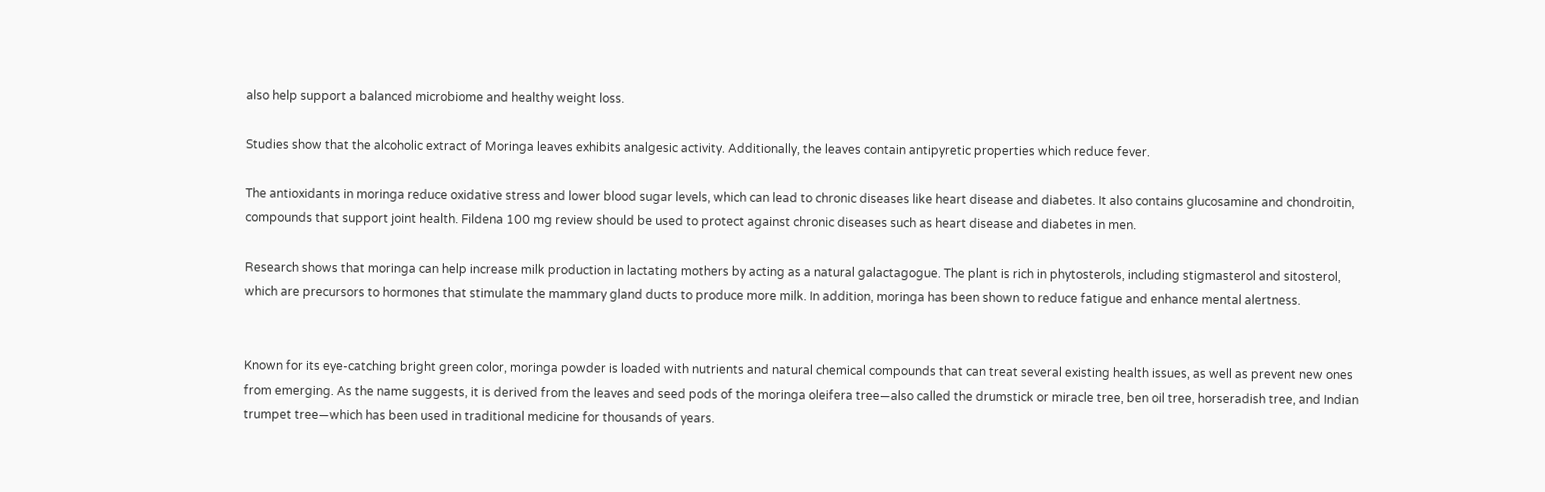also help support a balanced microbiome and healthy weight loss.

Studies show that the alcoholic extract of Moringa leaves exhibits analgesic activity. Additionally, the leaves contain antipyretic properties which reduce fever.

The antioxidants in moringa reduce oxidative stress and lower blood sugar levels, which can lead to chronic diseases like heart disease and diabetes. It also contains glucosamine and chondroitin, compounds that support joint health. Fildena 100 mg review should be used to protect against chronic diseases such as heart disease and diabetes in men.

Research shows that moringa can help increase milk production in lactating mothers by acting as a natural galactagogue. The plant is rich in phytosterols, including stigmasterol and sitosterol, which are precursors to hormones that stimulate the mammary gland ducts to produce more milk. In addition, moringa has been shown to reduce fatigue and enhance mental alertness.


Known for its eye-catching bright green color, moringa powder is loaded with nutrients and natural chemical compounds that can treat several existing health issues, as well as prevent new ones from emerging. As the name suggests, it is derived from the leaves and seed pods of the moringa oleifera tree—also called the drumstick or miracle tree, ben oil tree, horseradish tree, and Indian trumpet tree—which has been used in traditional medicine for thousands of years.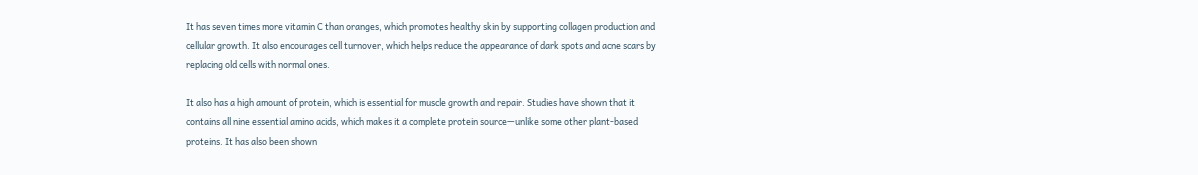It has seven times more vitamin C than oranges, which promotes healthy skin by supporting collagen production and cellular growth. It also encourages cell turnover, which helps reduce the appearance of dark spots and acne scars by replacing old cells with normal ones.

It also has a high amount of protein, which is essential for muscle growth and repair. Studies have shown that it contains all nine essential amino acids, which makes it a complete protein source—unlike some other plant-based proteins. It has also been shown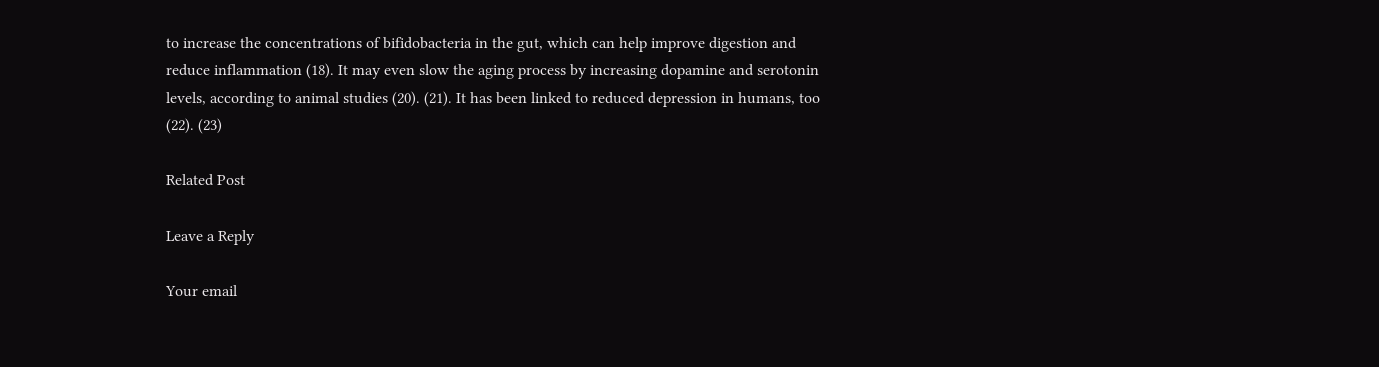to increase the concentrations of bifidobacteria in the gut, which can help improve digestion and reduce inflammation (18). It may even slow the aging process by increasing dopamine and serotonin levels, according to animal studies (20). (21). It has been linked to reduced depression in humans, too (22). (23)

Related Post

Leave a Reply

Your email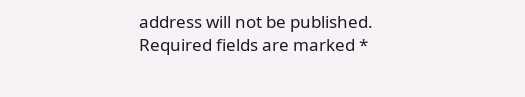address will not be published. Required fields are marked *